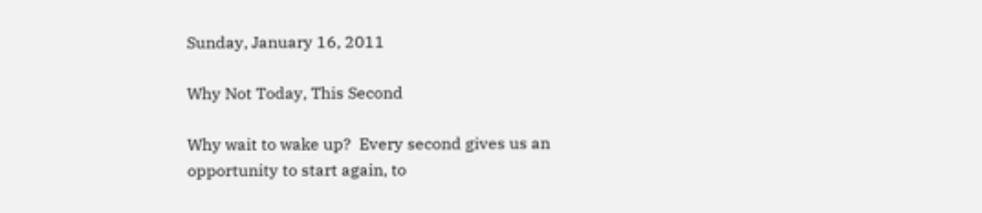Sunday, January 16, 2011

Why Not Today, This Second

Why wait to wake up?  Every second gives us an opportunity to start again, to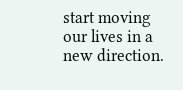start moving our lives in a new direction.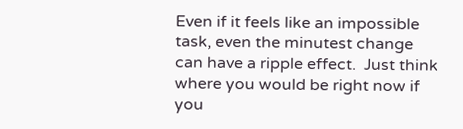Even if it feels like an impossible task, even the minutest change can have a ripple effect.  Just think where you would be right now if you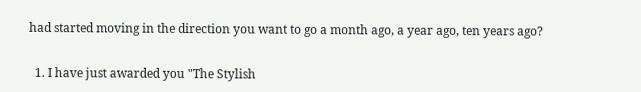had started moving in the direction you want to go a month ago, a year ago, ten years ago?


  1. I have just awarded you "The Stylish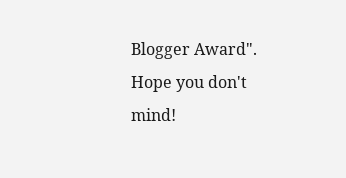Blogger Award". Hope you don't mind!